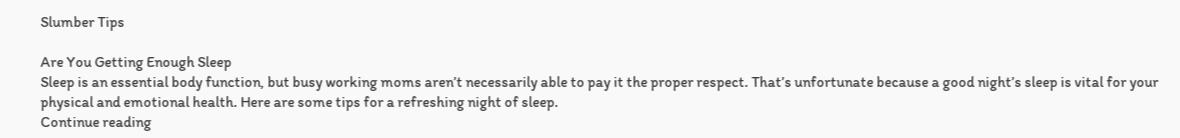Slumber Tips

Are You Getting Enough Sleep
Sleep is an essential body function, but busy working moms aren’t necessarily able to pay it the proper respect. That’s unfortunate because a good night’s sleep is vital for your physical and emotional health. Here are some tips for a refreshing night of sleep.
Continue reading